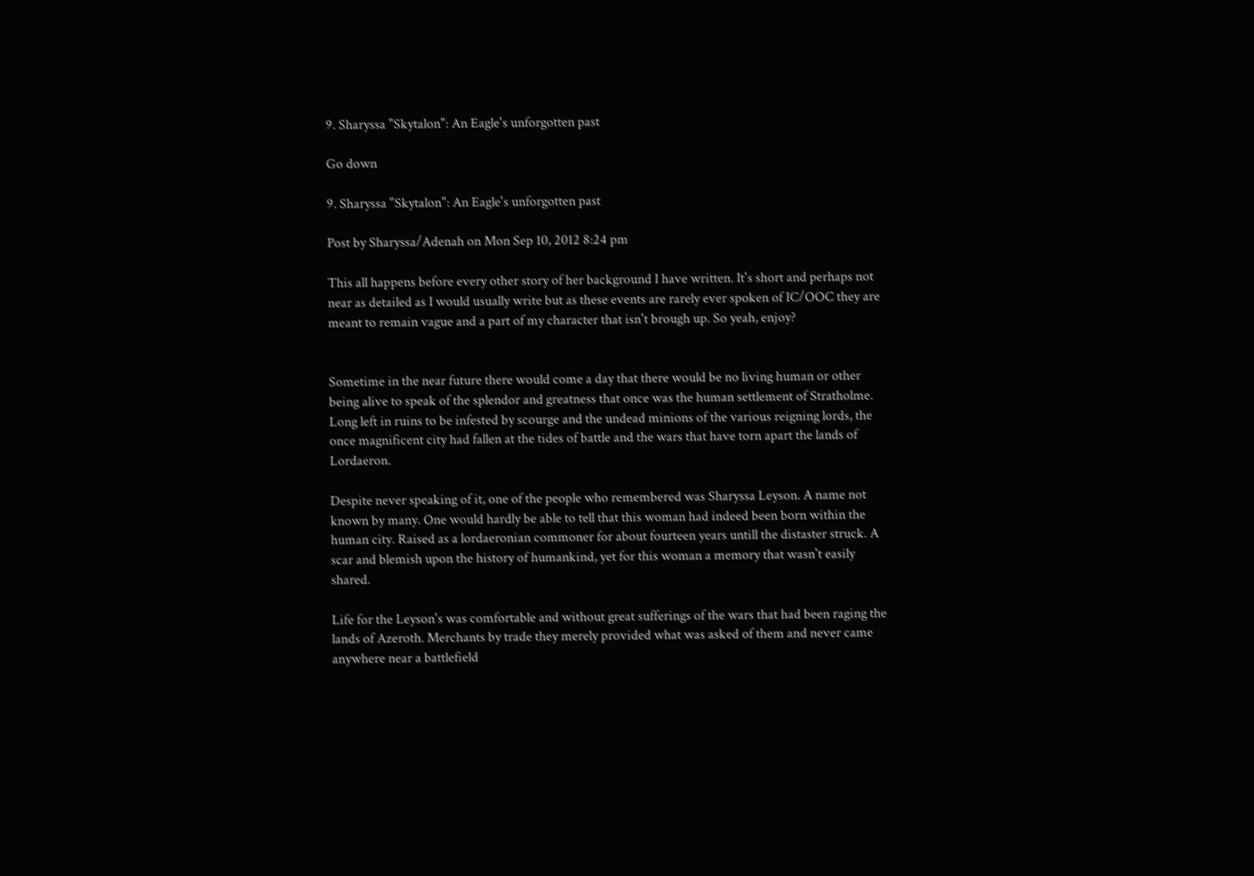9. Sharyssa "Skytalon": An Eagle's unforgotten past

Go down

9. Sharyssa "Skytalon": An Eagle's unforgotten past

Post by Sharyssa/Adenah on Mon Sep 10, 2012 8:24 pm

This all happens before every other story of her background I have written. It's short and perhaps not near as detailed as I would usually write but as these events are rarely ever spoken of IC/OOC they are meant to remain vague and a part of my character that isn't brough up. So yeah, enjoy?


Sometime in the near future there would come a day that there would be no living human or other being alive to speak of the splendor and greatness that once was the human settlement of Stratholme. Long left in ruins to be infested by scourge and the undead minions of the various reigning lords, the once magnificent city had fallen at the tides of battle and the wars that have torn apart the lands of Lordaeron.

Despite never speaking of it, one of the people who remembered was Sharyssa Leyson. A name not known by many. One would hardly be able to tell that this woman had indeed been born within the human city. Raised as a lordaeronian commoner for about fourteen years untill the distaster struck. A scar and blemish upon the history of humankind, yet for this woman a memory that wasn't easily shared.

Life for the Leyson's was comfortable and without great sufferings of the wars that had been raging the lands of Azeroth. Merchants by trade they merely provided what was asked of them and never came anywhere near a battlefield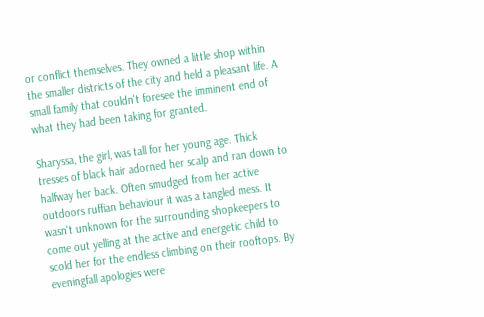or conflict themselves. They owned a little shop within the smaller districts of the city and held a pleasant life. A small family that couldn't foresee the imminent end of what they had been taking for granted.

Sharyssa, the girl, was tall for her young age. Thick tresses of black hair adorned her scalp and ran down to halfway her back. Often smudged from her active outdoors ruffian behaviour it was a tangled mess. It wasn't unknown for the surrounding shopkeepers to come out yelling at the active and energetic child to scold her for the endless climbing on their rooftops. By eveningfall apologies were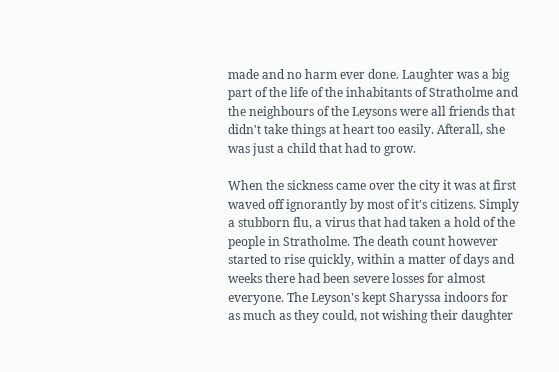made and no harm ever done. Laughter was a big part of the life of the inhabitants of Stratholme and the neighbours of the Leysons were all friends that didn't take things at heart too easily. Afterall, she was just a child that had to grow.

When the sickness came over the city it was at first waved off ignorantly by most of it's citizens. Simply a stubborn flu, a virus that had taken a hold of the people in Stratholme. The death count however started to rise quickly, within a matter of days and weeks there had been severe losses for almost everyone. The Leyson's kept Sharyssa indoors for as much as they could, not wishing their daughter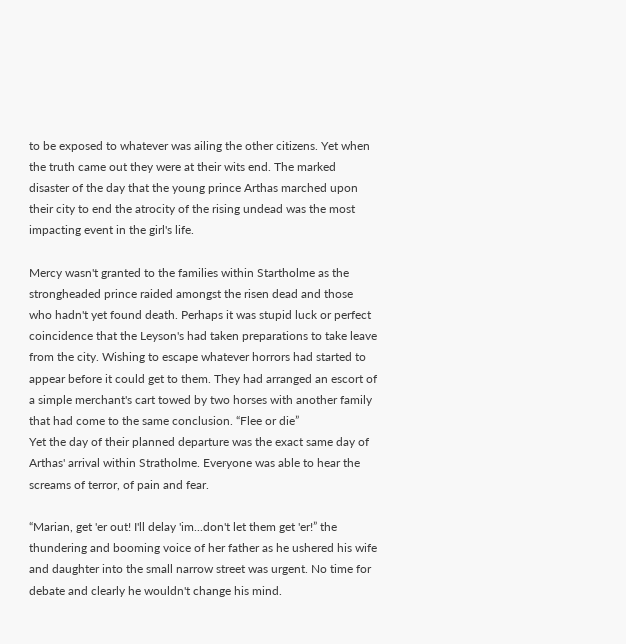to be exposed to whatever was ailing the other citizens. Yet when the truth came out they were at their wits end. The marked disaster of the day that the young prince Arthas marched upon their city to end the atrocity of the rising undead was the most impacting event in the girl's life.

Mercy wasn't granted to the families within Startholme as the strongheaded prince raided amongst the risen dead and those who hadn't yet found death. Perhaps it was stupid luck or perfect coincidence that the Leyson's had taken preparations to take leave from the city. Wishing to escape whatever horrors had started to appear before it could get to them. They had arranged an escort of a simple merchant's cart towed by two horses with another family that had come to the same conclusion. “Flee or die”
Yet the day of their planned departure was the exact same day of Arthas' arrival within Stratholme. Everyone was able to hear the screams of terror, of pain and fear.

“Marian, get 'er out! I'll delay 'im...don't let them get 'er!” the thundering and booming voice of her father as he ushered his wife and daughter into the small narrow street was urgent. No time for debate and clearly he wouldn't change his mind.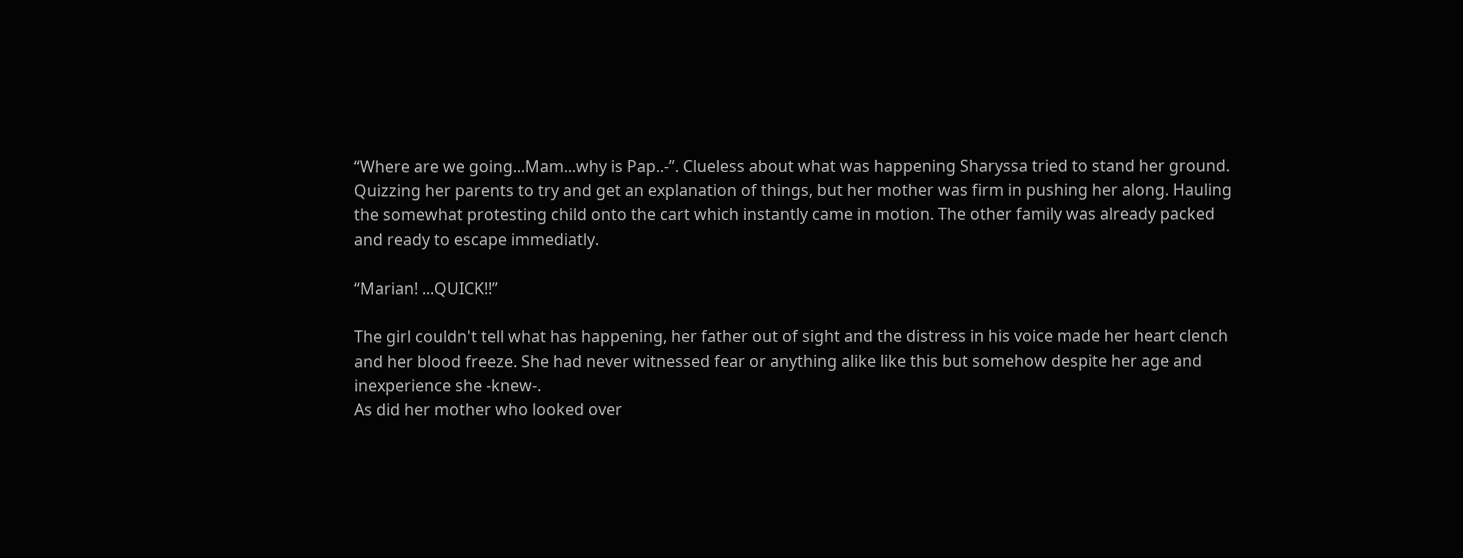“Where are we going...Mam...why is Pap..-”. Clueless about what was happening Sharyssa tried to stand her ground. Quizzing her parents to try and get an explanation of things, but her mother was firm in pushing her along. Hauling the somewhat protesting child onto the cart which instantly came in motion. The other family was already packed and ready to escape immediatly.

“Marian! ...QUICK!!”

The girl couldn't tell what has happening, her father out of sight and the distress in his voice made her heart clench and her blood freeze. She had never witnessed fear or anything alike like this but somehow despite her age and inexperience she -knew-.
As did her mother who looked over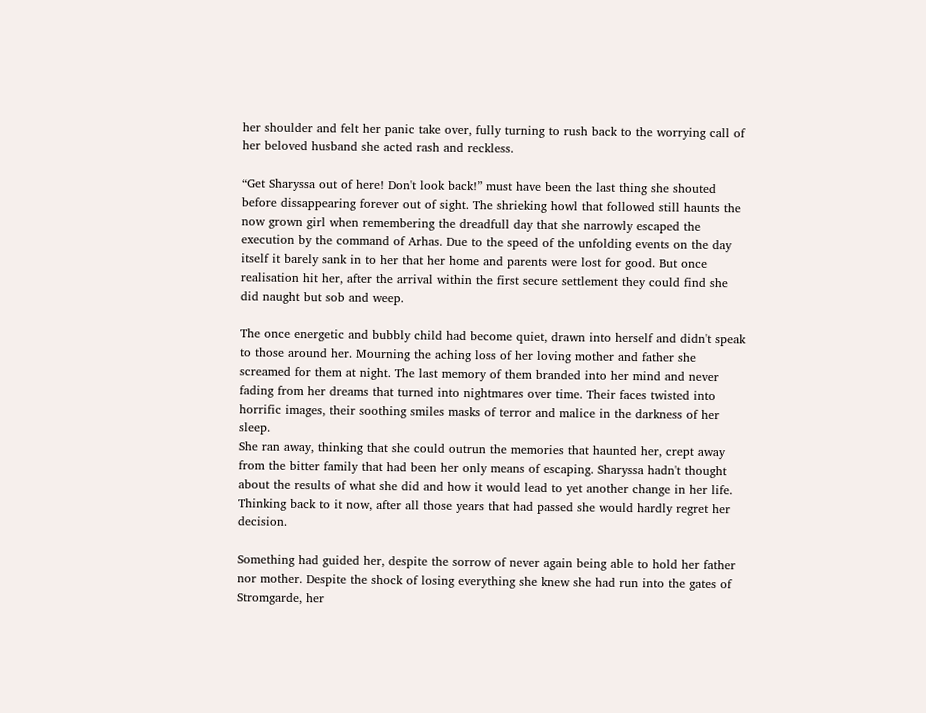her shoulder and felt her panic take over, fully turning to rush back to the worrying call of her beloved husband she acted rash and reckless.

“Get Sharyssa out of here! Don't look back!” must have been the last thing she shouted before dissappearing forever out of sight. The shrieking howl that followed still haunts the now grown girl when remembering the dreadfull day that she narrowly escaped the execution by the command of Arhas. Due to the speed of the unfolding events on the day itself it barely sank in to her that her home and parents were lost for good. But once realisation hit her, after the arrival within the first secure settlement they could find she did naught but sob and weep.

The once energetic and bubbly child had become quiet, drawn into herself and didn't speak to those around her. Mourning the aching loss of her loving mother and father she screamed for them at night. The last memory of them branded into her mind and never fading from her dreams that turned into nightmares over time. Their faces twisted into horrific images, their soothing smiles masks of terror and malice in the darkness of her sleep.
She ran away, thinking that she could outrun the memories that haunted her, crept away from the bitter family that had been her only means of escaping. Sharyssa hadn't thought about the results of what she did and how it would lead to yet another change in her life. Thinking back to it now, after all those years that had passed she would hardly regret her decision.

Something had guided her, despite the sorrow of never again being able to hold her father nor mother. Despite the shock of losing everything she knew she had run into the gates of Stromgarde, her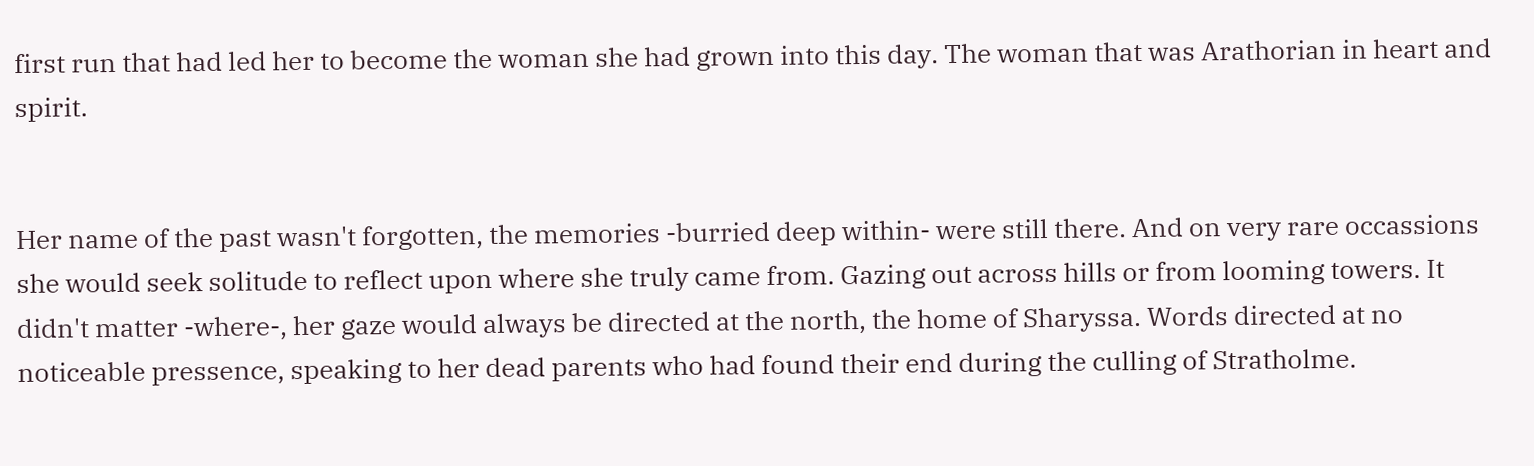first run that had led her to become the woman she had grown into this day. The woman that was Arathorian in heart and spirit.


Her name of the past wasn't forgotten, the memories -burried deep within- were still there. And on very rare occassions she would seek solitude to reflect upon where she truly came from. Gazing out across hills or from looming towers. It didn't matter -where-, her gaze would always be directed at the north, the home of Sharyssa. Words directed at no noticeable pressence, speaking to her dead parents who had found their end during the culling of Stratholme.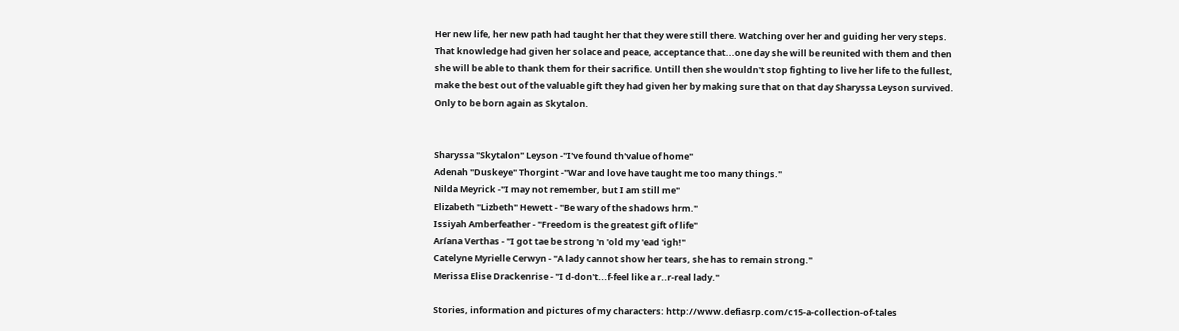Her new life, her new path had taught her that they were still there. Watching over her and guiding her very steps. That knowledge had given her solace and peace, acceptance that...one day she will be reunited with them and then she will be able to thank them for their sacrifice. Untill then she wouldn't stop fighting to live her life to the fullest, make the best out of the valuable gift they had given her by making sure that on that day Sharyssa Leyson survived. Only to be born again as Skytalon.


Sharyssa "Skytalon" Leyson -"I've found th'value of home"
Adenah "Duskeye" Thorgint -"War and love have taught me too many things."
Nilda Meyrick -"I may not remember, but I am still me"
Elizabeth "Lizbeth" Hewett - "Be wary of the shadows hrm."
Issiyah Amberfeather - "Freedom is the greatest gift of life"
Aríana Verthas - "I got tae be strong 'n 'old my 'ead 'igh!"
Catelyne Myrielle Cerwyn - "A lady cannot show her tears, she has to remain strong."
Merissa Elise Drackenrise - "I d-don't...f-feel like a r..r-real lady."

Stories, information and pictures of my characters: http://www.defiasrp.com/c15-a-collection-of-tales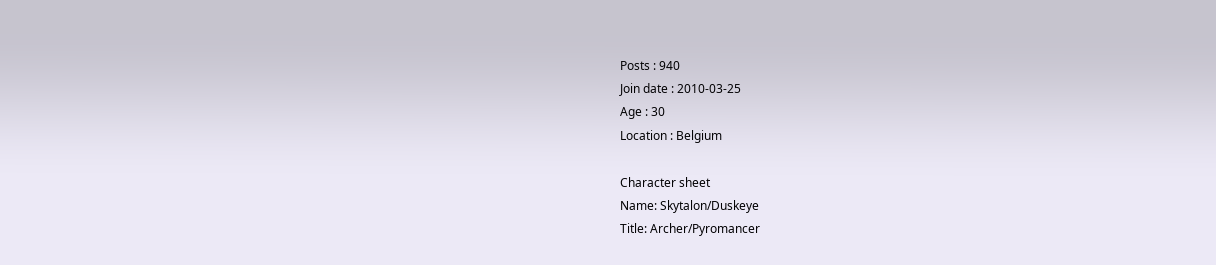Posts : 940
Join date : 2010-03-25
Age : 30
Location : Belgium

Character sheet
Name: Skytalon/Duskeye
Title: Archer/Pyromancer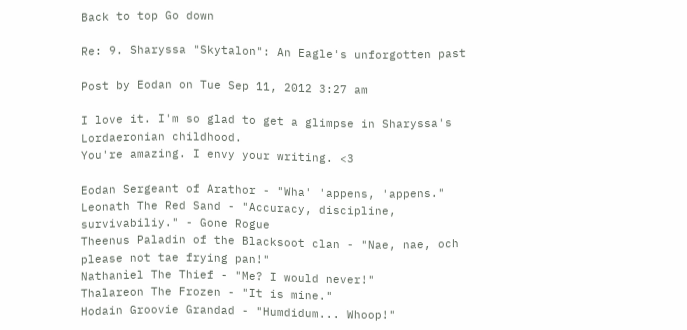Back to top Go down

Re: 9. Sharyssa "Skytalon": An Eagle's unforgotten past

Post by Eodan on Tue Sep 11, 2012 3:27 am

I love it. I'm so glad to get a glimpse in Sharyssa's Lordaeronian childhood.
You're amazing. I envy your writing. <3

Eodan Sergeant of Arathor - "Wha' 'appens, 'appens."
Leonath The Red Sand - "Accuracy, discipline, survivabiliy." - Gone Rogue
Theenus Paladin of the Blacksoot clan - "Nae, nae, och please not tae frying pan!"
Nathanìel The Thief - "Me? I would never!"
Thalareon The Frozen - "It is mine."
Hodain Groovie Grandad - "Humdidum... Whoop!"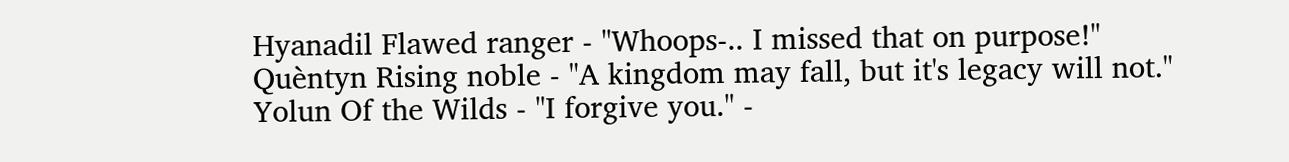Hyanadil Flawed ranger - "Whoops-.. I missed that on purpose!"
Quèntyn Rising noble - "A kingdom may fall, but it's legacy will not."
Yolun Of the Wilds - "I forgive you." -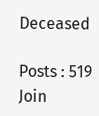Deceased

Posts : 519
Join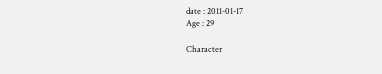date : 2011-01-17
Age : 29

Character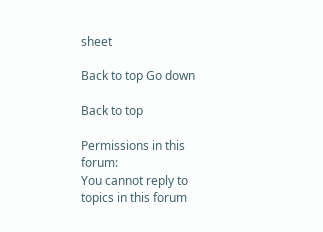sheet

Back to top Go down

Back to top

Permissions in this forum:
You cannot reply to topics in this forum